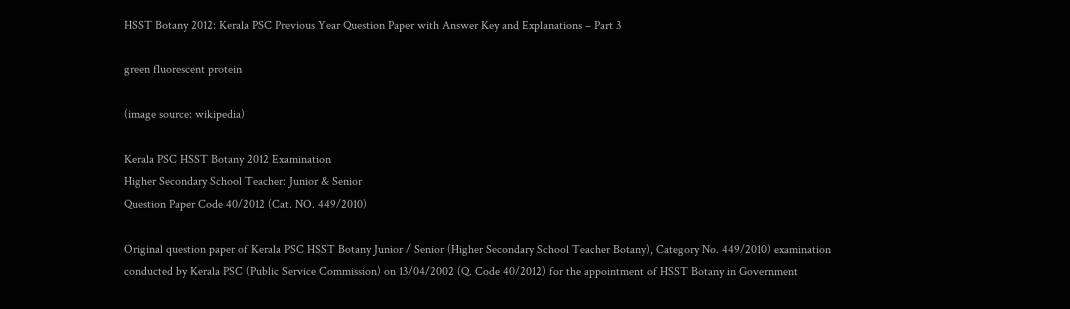HSST Botany 2012: Kerala PSC Previous Year Question Paper with Answer Key and Explanations – Part 3

green fluorescent protein

(image source: wikipedia)

Kerala PSC HSST Botany 2012 Examination
Higher Secondary School Teacher: Junior & Senior
Question Paper Code 40/2012 (Cat. NO. 449/2010)

Original question paper of Kerala PSC HSST Botany Junior / Senior (Higher Secondary School Teacher Botany), Category No. 449/2010) examination conducted by Kerala PSC (Public Service Commission) on 13/04/2002 (Q. Code 40/2012) for the appointment of HSST Botany in Government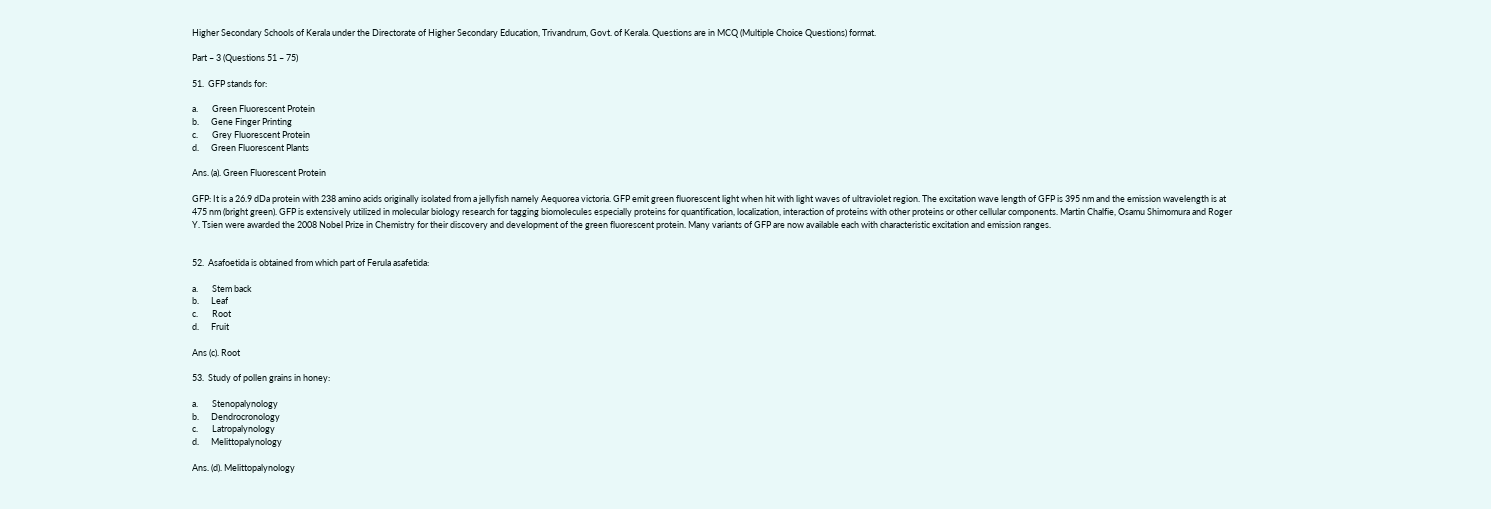Higher Secondary Schools of Kerala under the Directorate of Higher Secondary Education, Trivandrum, Govt. of Kerala. Questions are in MCQ (Multiple Choice Questions) format.

Part – 3 (Questions 51 – 75)

51.  GFP stands for:

a.       Green Fluorescent Protein
b.      Gene Finger Printing
c.       Grey Fluorescent Protein
d.      Green Fluorescent Plants

Ans. (a). Green Fluorescent Protein

GFP: It is a 26.9 dDa protein with 238 amino acids originally isolated from a jellyfish namely Aequorea victoria. GFP emit green fluorescent light when hit with light waves of ultraviolet region. The excitation wave length of GFP is 395 nm and the emission wavelength is at 475 nm (bright green). GFP is extensively utilized in molecular biology research for tagging biomolecules especially proteins for quantification, localization, interaction of proteins with other proteins or other cellular components. Martin Chalfie, Osamu Shimomura and Roger Y. Tsien were awarded the 2008 Nobel Prize in Chemistry for their discovery and development of the green fluorescent protein. Many variants of GFP are now available each with characteristic excitation and emission ranges.


52.  Asafoetida is obtained from which part of Ferula asafetida:

a.       Stem back
b.      Leaf
c.       Root
d.      Fruit

Ans (c). Root

53.  Study of pollen grains in honey:

a.       Stenopalynology
b.      Dendrocronology
c.       Latropalynology
d.      Melittopalynology

Ans. (d). Melittopalynology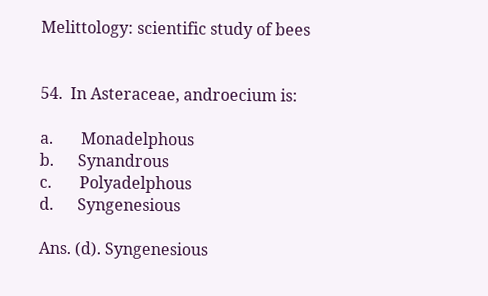Melittology: scientific study of bees


54.  In Asteraceae, androecium is:

a.       Monadelphous
b.      Synandrous
c.       Polyadelphous
d.      Syngenesious

Ans. (d). Syngenesious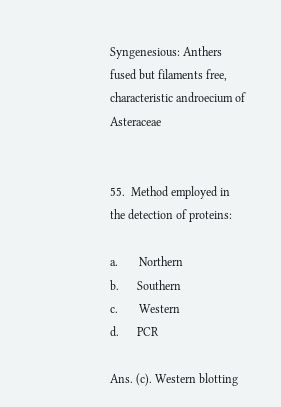Syngenesious: Anthers fused but filaments free, characteristic androecium of Asteraceae


55.  Method employed in the detection of proteins:

a.       Northern
b.      Southern
c.       Western
d.      PCR

Ans. (c). Western blotting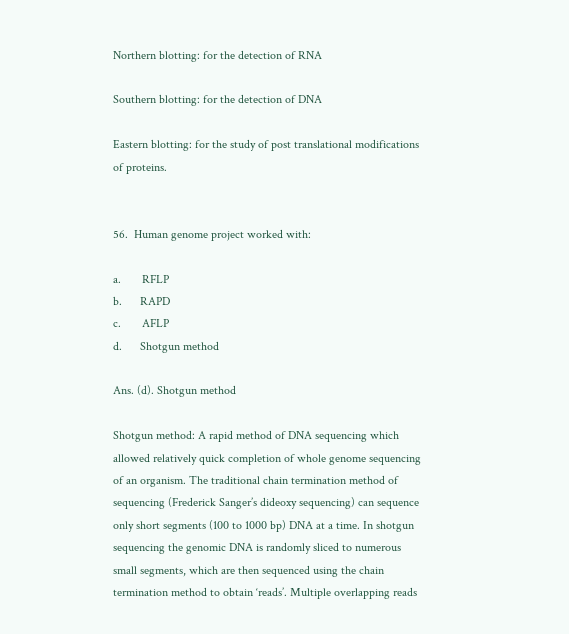Northern blotting: for the detection of RNA

Southern blotting: for the detection of DNA

Eastern blotting: for the study of post translational modifications of proteins.


56.  Human genome project worked with:

a.       RFLP
b.      RAPD
c.       AFLP
d.      Shotgun method

Ans. (d). Shotgun method

Shotgun method: A rapid method of DNA sequencing which allowed relatively quick completion of whole genome sequencing of an organism. The traditional chain termination method of sequencing (Frederick Sanger’s dideoxy sequencing) can sequence only short segments (100 to 1000 bp) DNA at a time. In shotgun sequencing the genomic DNA is randomly sliced to numerous small segments, which are then sequenced using the chain termination method to obtain ‘reads’. Multiple overlapping reads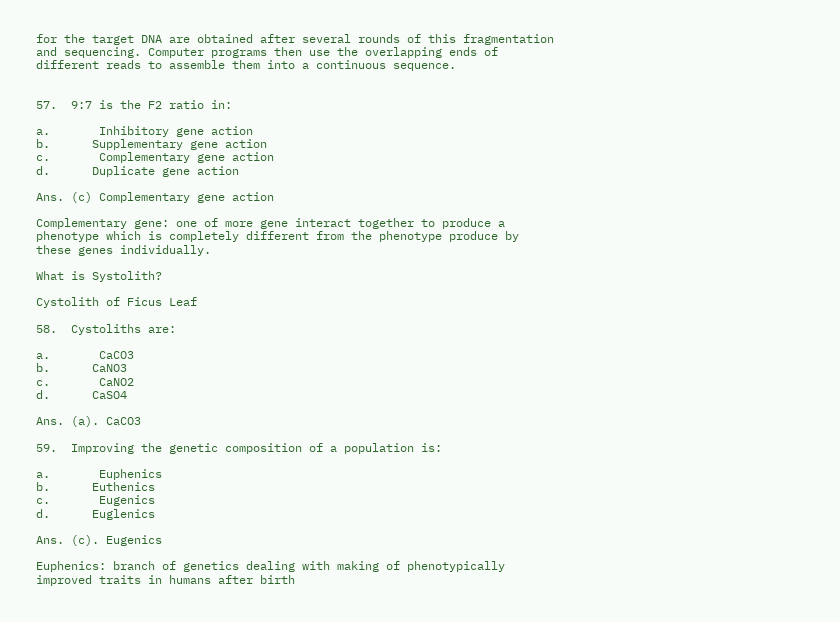for the target DNA are obtained after several rounds of this fragmentation and sequencing. Computer programs then use the overlapping ends of different reads to assemble them into a continuous sequence.


57.  9:7 is the F2 ratio in:

a.       Inhibitory gene action
b.      Supplementary gene action
c.       Complementary gene action
d.      Duplicate gene action

Ans. (c) Complementary gene action

Complementary gene: one of more gene interact together to produce a phenotype which is completely different from the phenotype produce by these genes individually.

What is Systolith?

Cystolith of Ficus Leaf

58.  Cystoliths are:

a.       CaCO3
b.      CaNO3
c.       CaNO2
d.      CaSO4

Ans. (a). CaCO3

59.  Improving the genetic composition of a population is:

a.       Euphenics
b.      Euthenics
c.       Eugenics
d.      Euglenics

Ans. (c). Eugenics

Euphenics: branch of genetics dealing with making of phenotypically improved traits in humans after birth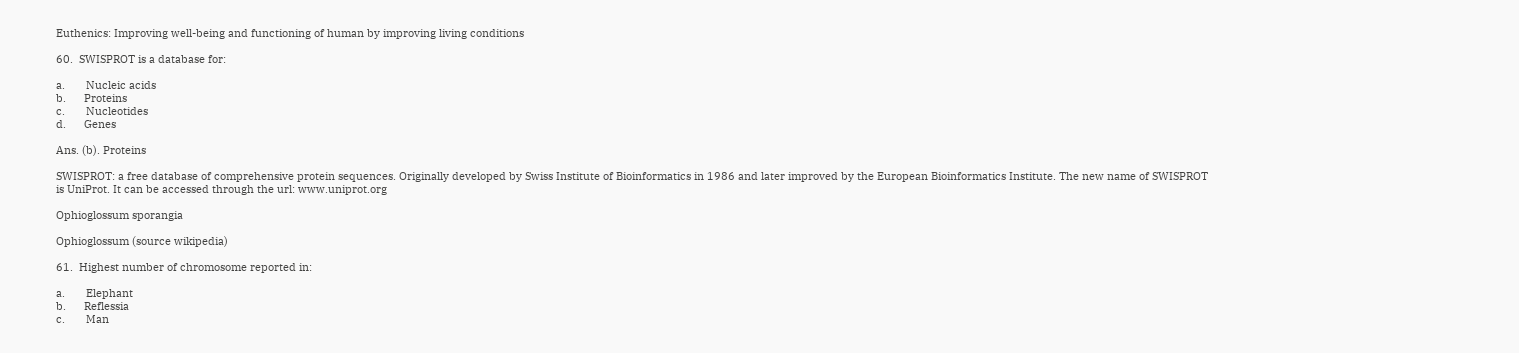Euthenics: Improving well-being and functioning of human by improving living conditions

60.  SWISPROT is a database for:

a.       Nucleic acids
b.      Proteins
c.       Nucleotides
d.      Genes

Ans. (b). Proteins

SWISPROT: a free database of comprehensive protein sequences. Originally developed by Swiss Institute of Bioinformatics in 1986 and later improved by the European Bioinformatics Institute. The new name of SWISPROT is UniProt. It can be accessed through the url: www.uniprot.org

Ophioglossum sporangia

Ophioglossum (source wikipedia)

61.  Highest number of chromosome reported in:

a.       Elephant
b.      Reflessia
c.       Man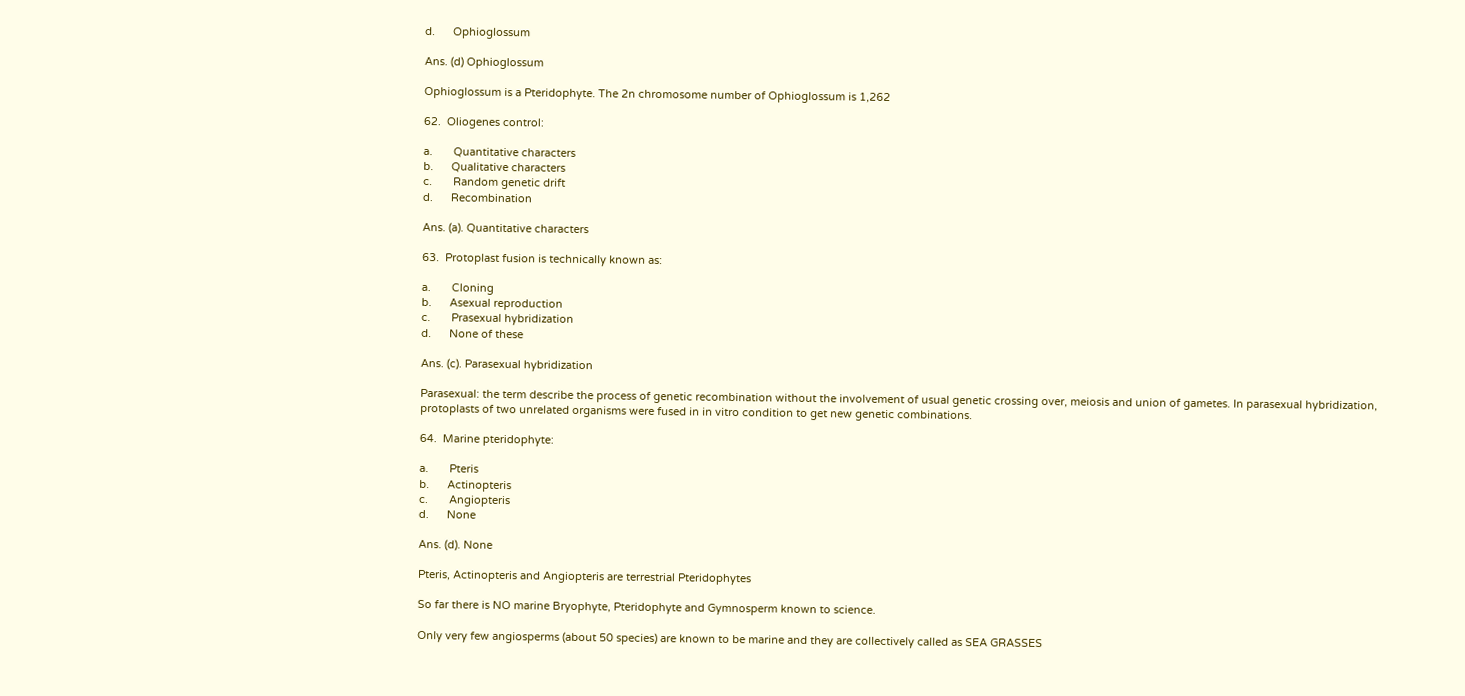d.      Ophioglossum

Ans. (d) Ophioglossum

Ophioglossum is a Pteridophyte. The 2n chromosome number of Ophioglossum is 1,262

62.  Oliogenes control:

a.       Quantitative characters
b.      Qualitative characters
c.       Random genetic drift
d.      Recombination

Ans. (a). Quantitative characters

63.  Protoplast fusion is technically known as:

a.       Cloning
b.      Asexual reproduction
c.       Prasexual hybridization
d.      None of these

Ans. (c). Parasexual hybridization

Parasexual: the term describe the process of genetic recombination without the involvement of usual genetic crossing over, meiosis and union of gametes. In parasexual hybridization, protoplasts of two unrelated organisms were fused in in vitro condition to get new genetic combinations.

64.  Marine pteridophyte:

a.       Pteris
b.      Actinopteris
c.       Angiopteris
d.      None

Ans. (d). None

Pteris, Actinopteris and Angiopteris are terrestrial Pteridophytes

So far there is NO marine Bryophyte, Pteridophyte and Gymnosperm known to science.

Only very few angiosperms (about 50 species) are known to be marine and they are collectively called as SEA GRASSES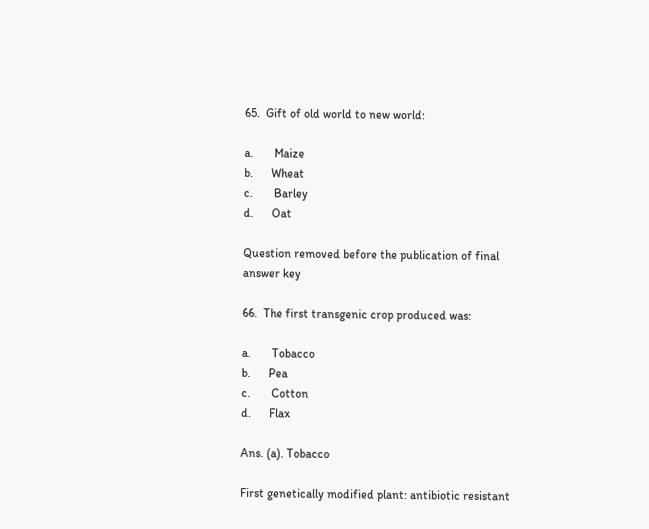65.  Gift of old world to new world:

a.       Maize
b.      Wheat
c.       Barley
d.      Oat

Question removed before the publication of final answer key

66.  The first transgenic crop produced was:

a.       Tobacco
b.      Pea
c.       Cotton
d.      Flax

Ans. (a). Tobacco

First genetically modified plant: antibiotic resistant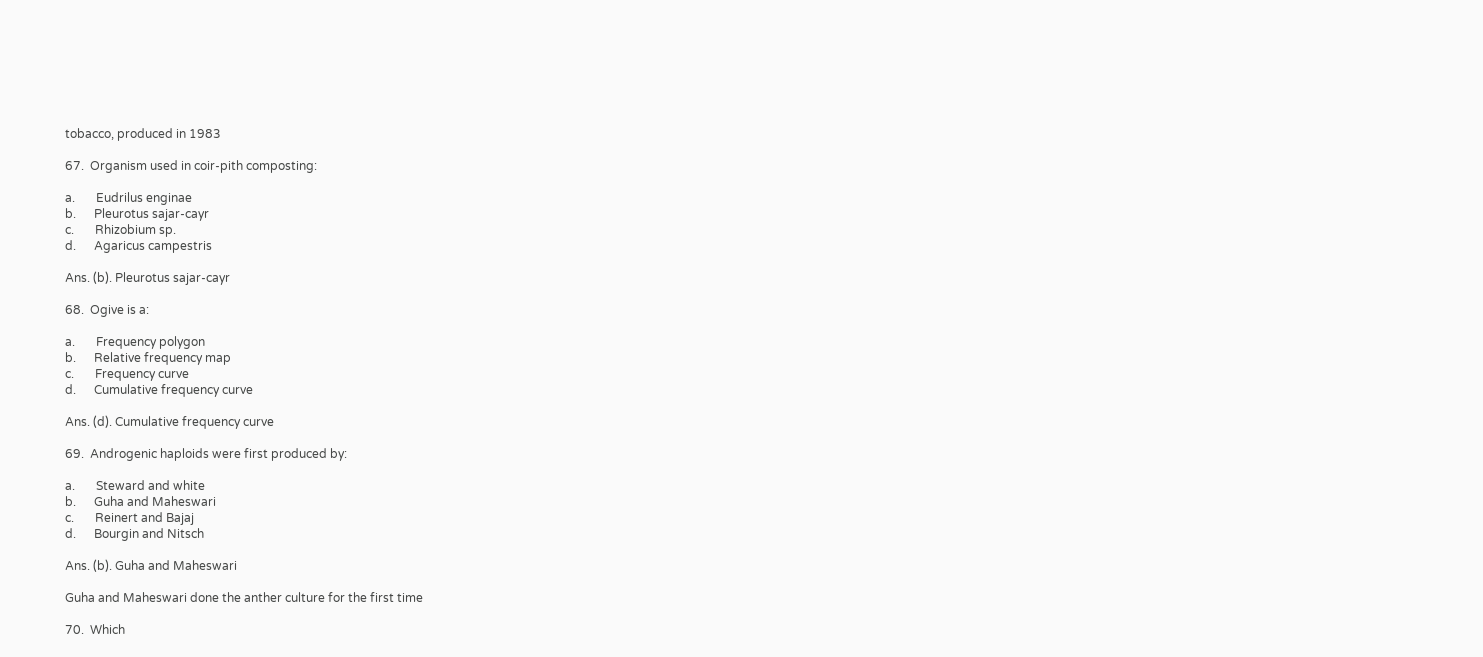tobacco, produced in 1983

67.  Organism used in coir-pith composting:

a.       Eudrilus enginae
b.      Pleurotus sajar-cayr
c.       Rhizobium sp.
d.      Agaricus campestris

Ans. (b). Pleurotus sajar-cayr

68.  Ogive is a:

a.       Frequency polygon
b.      Relative frequency map
c.       Frequency curve
d.      Cumulative frequency curve

Ans. (d). Cumulative frequency curve

69.  Androgenic haploids were first produced by:

a.       Steward and white
b.      Guha and Maheswari
c.       Reinert and Bajaj
d.      Bourgin and Nitsch

Ans. (b). Guha and Maheswari

Guha and Maheswari done the anther culture for the first time

70.  Which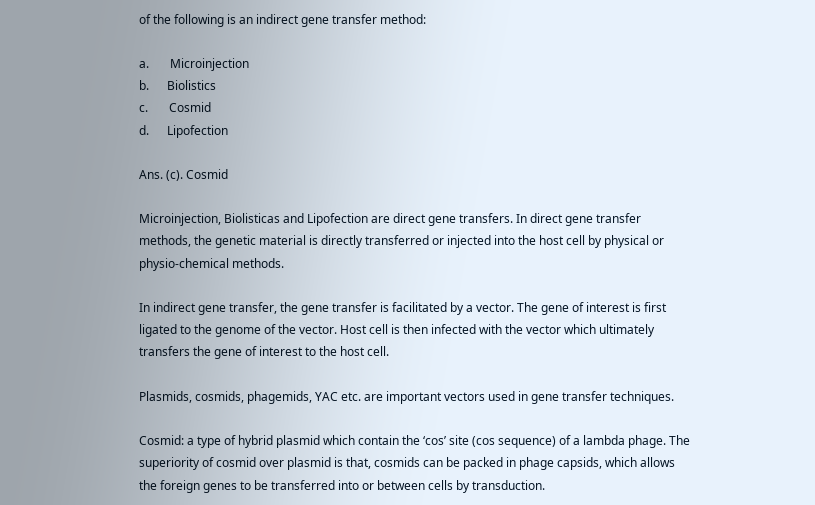of the following is an indirect gene transfer method:

a.       Microinjection
b.      Biolistics
c.       Cosmid
d.      Lipofection

Ans. (c). Cosmid

Microinjection, Biolisticas and Lipofection are direct gene transfers. In direct gene transfer methods, the genetic material is directly transferred or injected into the host cell by physical or physio-chemical methods.

In indirect gene transfer, the gene transfer is facilitated by a vector. The gene of interest is first ligated to the genome of the vector. Host cell is then infected with the vector which ultimately transfers the gene of interest to the host cell.

Plasmids, cosmids, phagemids, YAC etc. are important vectors used in gene transfer techniques.

Cosmid: a type of hybrid plasmid which contain the ‘cos’ site (cos sequence) of a lambda phage. The superiority of cosmid over plasmid is that, cosmids can be packed in phage capsids, which allows the foreign genes to be transferred into or between cells by transduction.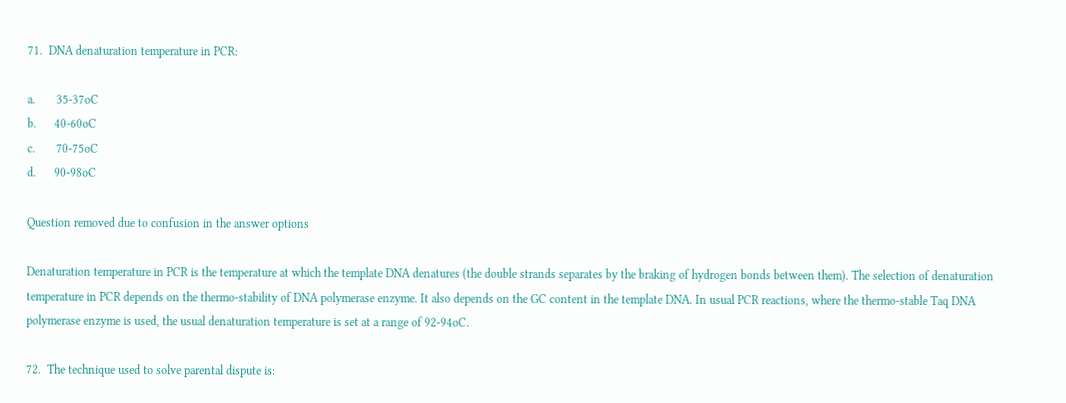71.  DNA denaturation temperature in PCR:

a.       35-37oC
b.      40-60oC
c.       70-75oC
d.      90-98oC

Question removed due to confusion in the answer options

Denaturation temperature in PCR is the temperature at which the template DNA denatures (the double strands separates by the braking of hydrogen bonds between them). The selection of denaturation temperature in PCR depends on the thermo-stability of DNA polymerase enzyme. It also depends on the GC content in the template DNA. In usual PCR reactions, where the thermo-stable Taq DNA polymerase enzyme is used, the usual denaturation temperature is set at a range of 92-94oC.

72.  The technique used to solve parental dispute is: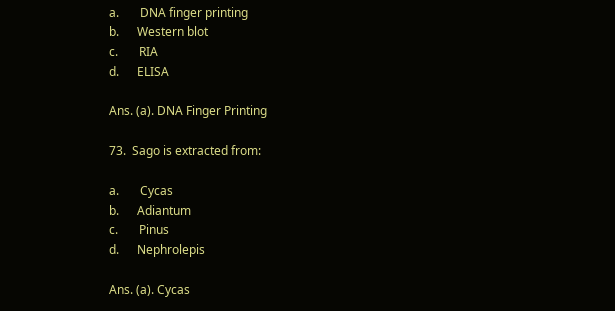a.       DNA finger printing
b.      Western blot
c.       RIA
d.      ELISA

Ans. (a). DNA Finger Printing

73.  Sago is extracted from:

a.       Cycas
b.      Adiantum
c.       Pinus
d.      Nephrolepis

Ans. (a). Cycas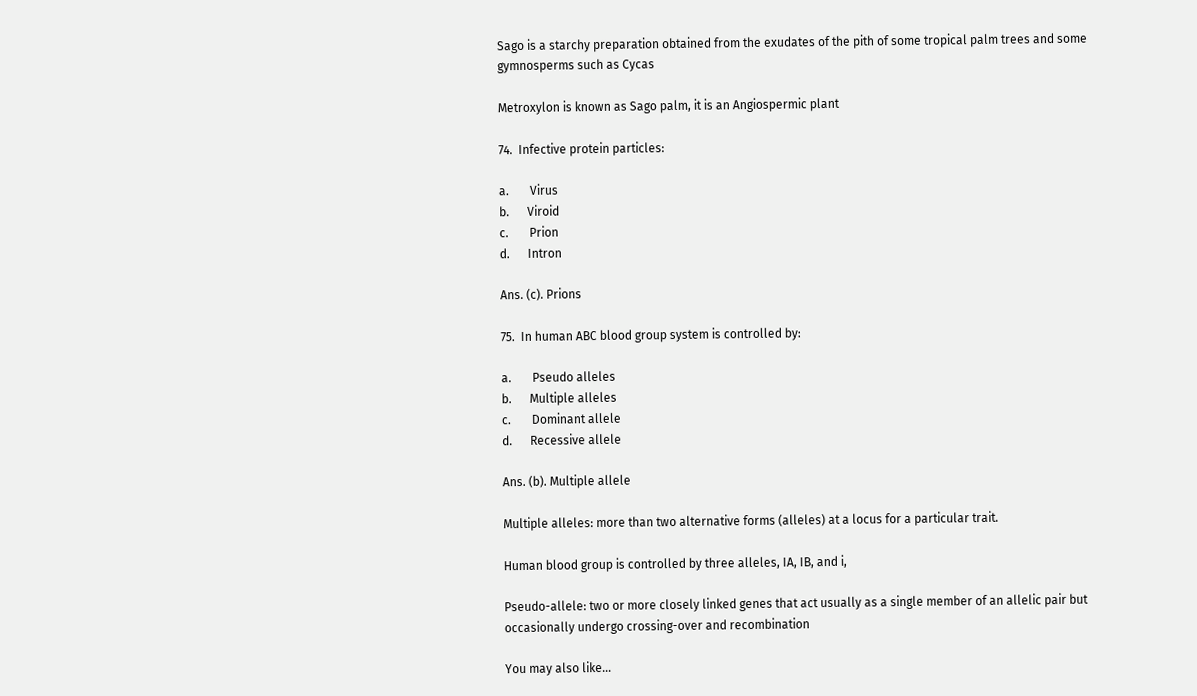Sago is a starchy preparation obtained from the exudates of the pith of some tropical palm trees and some gymnosperms such as Cycas

Metroxylon is known as Sago palm, it is an Angiospermic plant

74.  Infective protein particles:

a.       Virus
b.      Viroid
c.       Prion
d.      Intron

Ans. (c). Prions

75.  In human ABC blood group system is controlled by:

a.       Pseudo alleles
b.      Multiple alleles
c.       Dominant allele
d.      Recessive allele

Ans. (b). Multiple allele

Multiple alleles: more than two alternative forms (alleles) at a locus for a particular trait.

Human blood group is controlled by three alleles, IA, IB, and i,

Pseudo-allele: two or more closely linked genes that act usually as a single member of an allelic pair but occasionally undergo crossing-over and recombination

You may also like…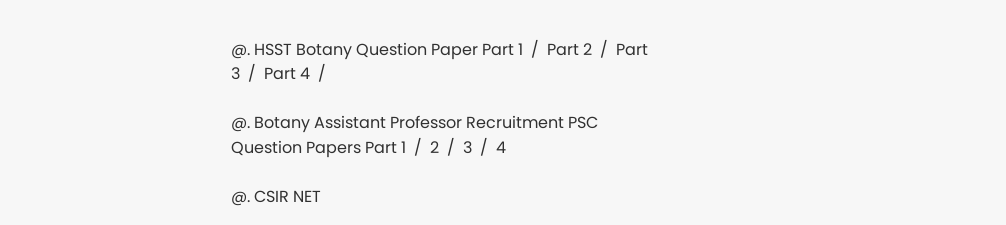@. HSST Botany Question Paper Part 1  /  Part 2  /  Part 3  /  Part 4  /

@. Botany Assistant Professor Recruitment PSC Question Papers Part 1  /  2  /  3  /  4

@. CSIR NET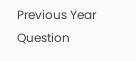Previous Year Question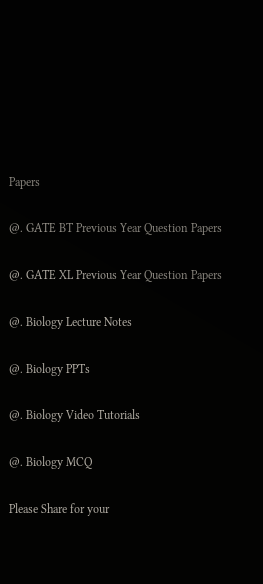Papers

@. GATE BT Previous Year Question Papers

@. GATE XL Previous Year Question Papers

@. Biology Lecture Notes

@. Biology PPTs

@. Biology Video Tutorials

@. Biology MCQ

Please Share for your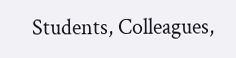Students, Colleagues,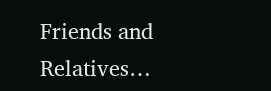Friends and Relatives…